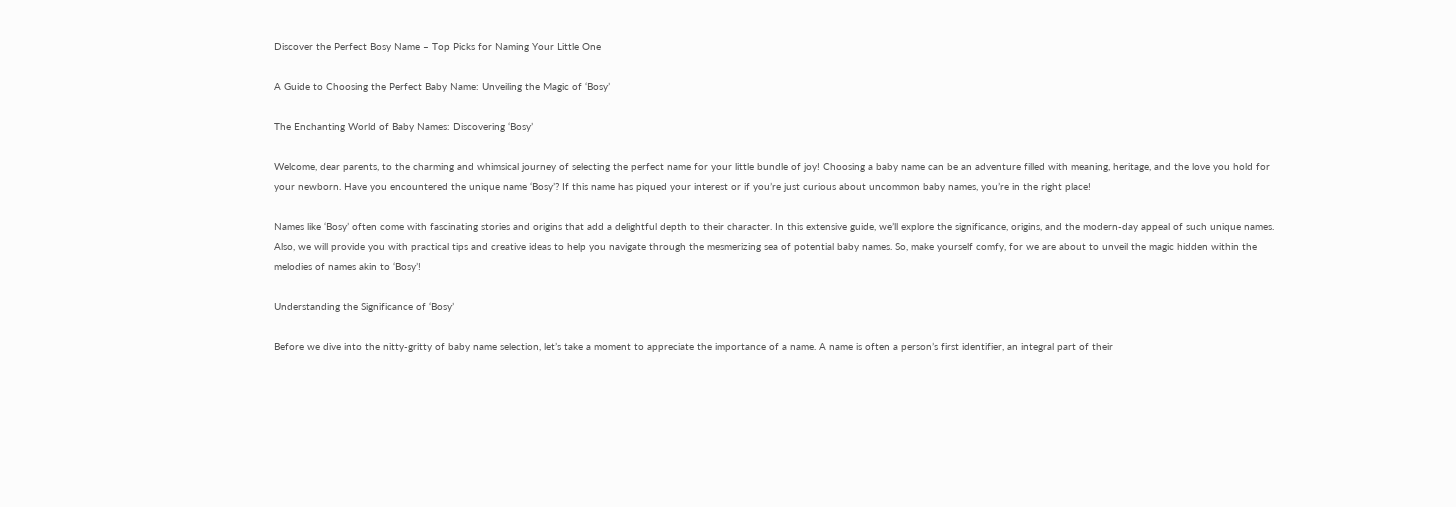Discover the Perfect Bosy Name – Top Picks for Naming Your Little One

A Guide to Choosing the Perfect Baby Name: Unveiling the Magic of ‘Bosy’

The Enchanting World of Baby Names: Discovering ‘Bosy’

Welcome, dear parents, to the charming and whimsical journey of selecting the perfect name for your little bundle of joy! Choosing a baby name can be an adventure filled with meaning, heritage, and the love you hold for your newborn. Have you encountered the unique name ‘Bosy’? If this name has piqued your interest or if you’re just curious about uncommon baby names, you’re in the right place!

Names like ‘Bosy’ often come with fascinating stories and origins that add a delightful depth to their character. In this extensive guide, we’ll explore the significance, origins, and the modern-day appeal of such unique names. Also, we will provide you with practical tips and creative ideas to help you navigate through the mesmerizing sea of potential baby names. So, make yourself comfy, for we are about to unveil the magic hidden within the melodies of names akin to ‘Bosy’!

Understanding the Significance of ‘Bosy’

Before we dive into the nitty-gritty of baby name selection, let’s take a moment to appreciate the importance of a name. A name is often a person’s first identifier, an integral part of their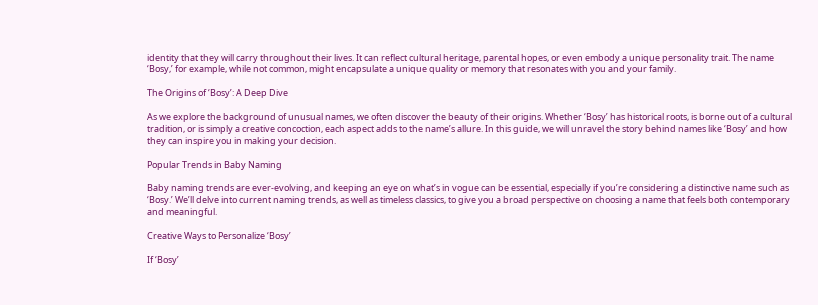identity that they will carry throughout their lives. It can reflect cultural heritage, parental hopes, or even embody a unique personality trait. The name ‘Bosy,’ for example, while not common, might encapsulate a unique quality or memory that resonates with you and your family.

The Origins of ‘Bosy’: A Deep Dive

As we explore the background of unusual names, we often discover the beauty of their origins. Whether ‘Bosy’ has historical roots, is borne out of a cultural tradition, or is simply a creative concoction, each aspect adds to the name’s allure. In this guide, we will unravel the story behind names like ‘Bosy’ and how they can inspire you in making your decision.

Popular Trends in Baby Naming

Baby naming trends are ever-evolving, and keeping an eye on what’s in vogue can be essential, especially if you’re considering a distinctive name such as ‘Bosy.’ We’ll delve into current naming trends, as well as timeless classics, to give you a broad perspective on choosing a name that feels both contemporary and meaningful.

Creative Ways to Personalize ‘Bosy’

If ‘Bosy’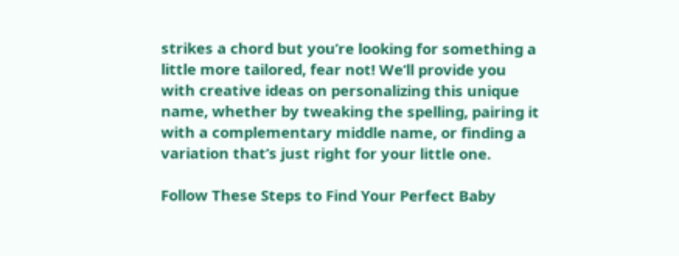strikes a chord but you’re looking for something a little more tailored, fear not! We’ll provide you with creative ideas on personalizing this unique name, whether by tweaking the spelling, pairing it with a complementary middle name, or finding a variation that’s just right for your little one.

Follow These Steps to Find Your Perfect Baby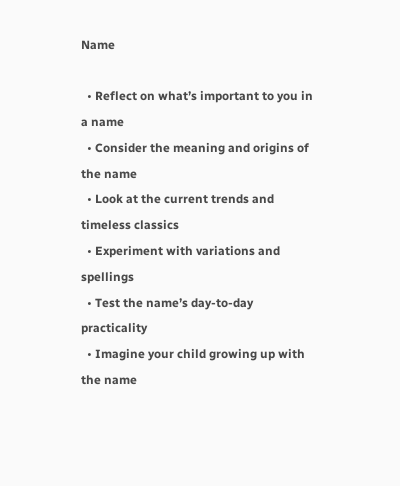Name

  • Reflect on what’s important to you in a name
  • Consider the meaning and origins of the name
  • Look at the current trends and timeless classics
  • Experiment with variations and spellings
  • Test the name’s day-to-day practicality
  • Imagine your child growing up with the name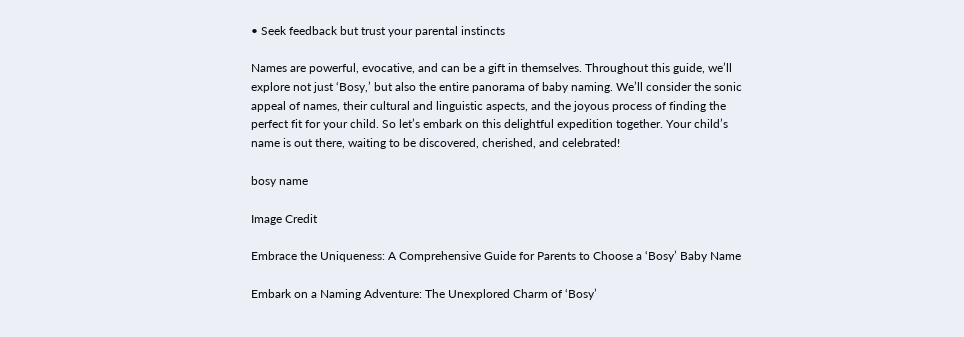• Seek feedback but trust your parental instincts

Names are powerful, evocative, and can be a gift in themselves. Throughout this guide, we’ll explore not just ‘Bosy,’ but also the entire panorama of baby naming. We’ll consider the sonic appeal of names, their cultural and linguistic aspects, and the joyous process of finding the perfect fit for your child. So let’s embark on this delightful expedition together. Your child’s name is out there, waiting to be discovered, cherished, and celebrated!

bosy name

Image Credit

Embrace the Uniqueness: A Comprehensive Guide for Parents to Choose a ‘Bosy’ Baby Name

Embark on a Naming Adventure: The Unexplored Charm of ‘Bosy’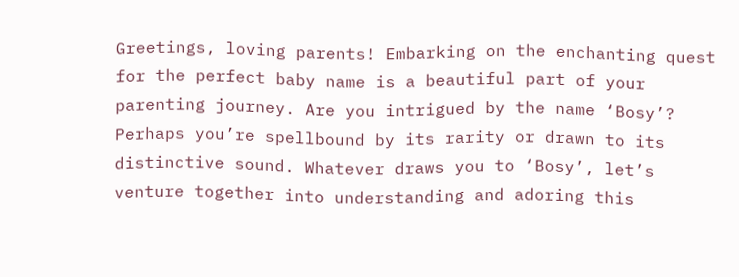Greetings, loving parents! Embarking on the enchanting quest for the perfect baby name is a beautiful part of your parenting journey. Are you intrigued by the name ‘Bosy’? Perhaps you’re spellbound by its rarity or drawn to its distinctive sound. Whatever draws you to ‘Bosy’, let’s venture together into understanding and adoring this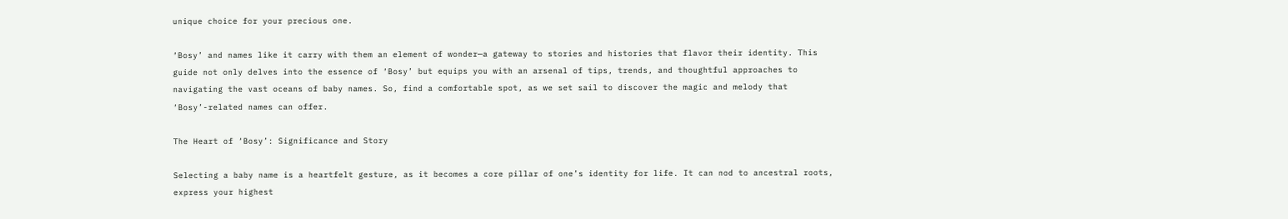unique choice for your precious one.

‘Bosy’ and names like it carry with them an element of wonder—a gateway to stories and histories that flavor their identity. This guide not only delves into the essence of ‘Bosy’ but equips you with an arsenal of tips, trends, and thoughtful approaches to navigating the vast oceans of baby names. So, find a comfortable spot, as we set sail to discover the magic and melody that ‘Bosy’-related names can offer.

The Heart of ‘Bosy’: Significance and Story

Selecting a baby name is a heartfelt gesture, as it becomes a core pillar of one’s identity for life. It can nod to ancestral roots, express your highest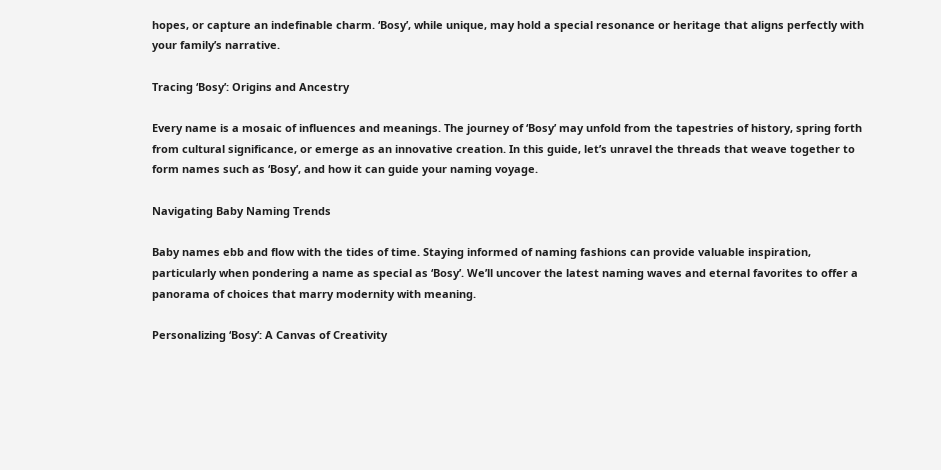hopes, or capture an indefinable charm. ‘Bosy’, while unique, may hold a special resonance or heritage that aligns perfectly with your family’s narrative.

Tracing ‘Bosy’: Origins and Ancestry

Every name is a mosaic of influences and meanings. The journey of ‘Bosy’ may unfold from the tapestries of history, spring forth from cultural significance, or emerge as an innovative creation. In this guide, let’s unravel the threads that weave together to form names such as ‘Bosy’, and how it can guide your naming voyage.

Navigating Baby Naming Trends

Baby names ebb and flow with the tides of time. Staying informed of naming fashions can provide valuable inspiration, particularly when pondering a name as special as ‘Bosy’. We’ll uncover the latest naming waves and eternal favorites to offer a panorama of choices that marry modernity with meaning.

Personalizing ‘Bosy’: A Canvas of Creativity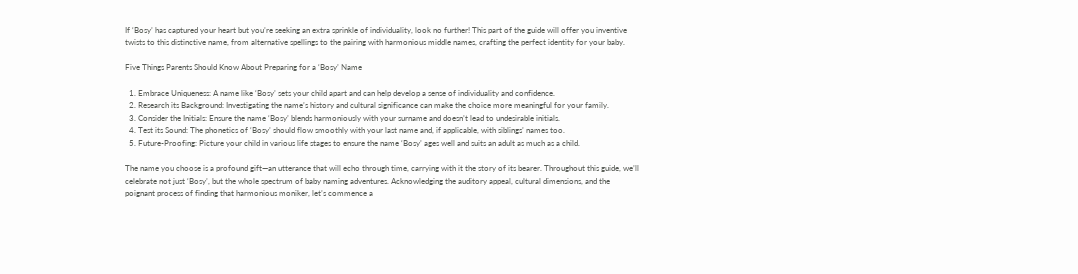If ‘Bosy’ has captured your heart but you’re seeking an extra sprinkle of individuality, look no further! This part of the guide will offer you inventive twists to this distinctive name, from alternative spellings to the pairing with harmonious middle names, crafting the perfect identity for your baby.

Five Things Parents Should Know About Preparing for a ‘Bosy’ Name

  1. Embrace Uniqueness: A name like ‘Bosy’ sets your child apart and can help develop a sense of individuality and confidence.
  2. Research its Background: Investigating the name’s history and cultural significance can make the choice more meaningful for your family.
  3. Consider the Initials: Ensure the name ‘Bosy’ blends harmoniously with your surname and doesn’t lead to undesirable initials.
  4. Test its Sound: The phonetics of ‘Bosy’ should flow smoothly with your last name and, if applicable, with siblings’ names too.
  5. Future-Proofing: Picture your child in various life stages to ensure the name ‘Bosy’ ages well and suits an adult as much as a child.

The name you choose is a profound gift—an utterance that will echo through time, carrying with it the story of its bearer. Throughout this guide, we’ll celebrate not just ‘Bosy’, but the whole spectrum of baby naming adventures. Acknowledging the auditory appeal, cultural dimensions, and the poignant process of finding that harmonious moniker, let’s commence a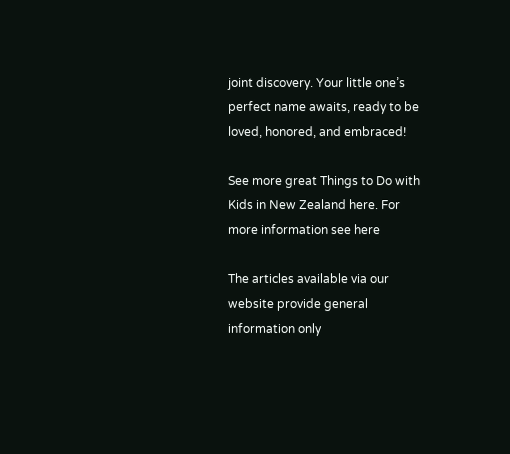joint discovery. Your little one’s perfect name awaits, ready to be loved, honored, and embraced!

See more great Things to Do with Kids in New Zealand here. For more information see here

The articles available via our website provide general information only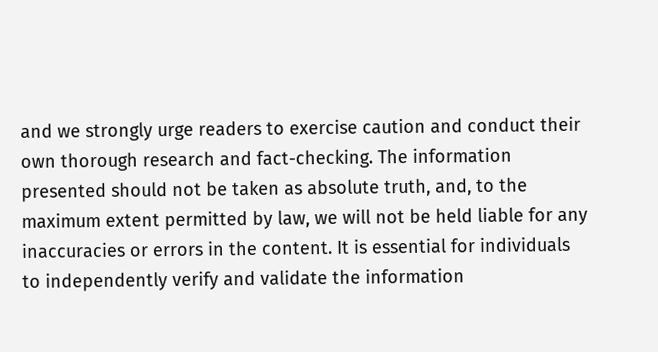and we strongly urge readers to exercise caution and conduct their own thorough research and fact-checking. The information presented should not be taken as absolute truth, and, to the maximum extent permitted by law, we will not be held liable for any inaccuracies or errors in the content. It is essential for individuals to independently verify and validate the information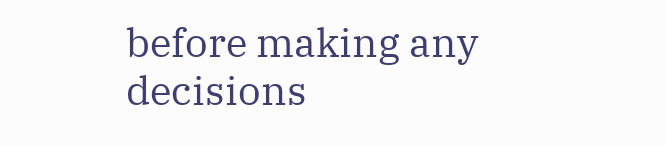before making any decisions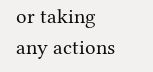or taking any actions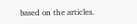based on the articles.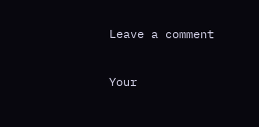Leave a comment

Your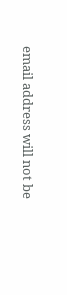email address will not be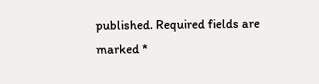published. Required fields are marked *